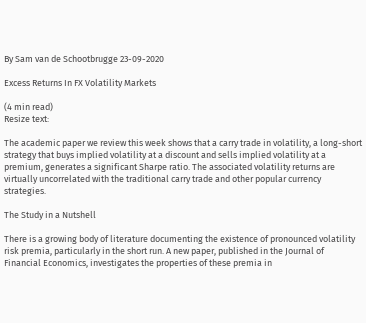By Sam van de Schootbrugge 23-09-2020

Excess Returns In FX Volatility Markets

(4 min read)
Resize text:

The academic paper we review this week shows that a carry trade in volatility, a long-short strategy that buys implied volatility at a discount and sells implied volatility at a premium, generates a significant Sharpe ratio. The associated volatility returns are virtually uncorrelated with the traditional carry trade and other popular currency strategies.

The Study in a Nutshell

There is a growing body of literature documenting the existence of pronounced volatility risk premia, particularly in the short run. A new paper, published in the Journal of Financial Economics, investigates the properties of these premia in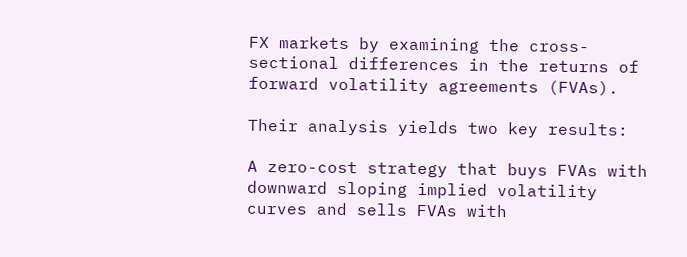FX markets by examining the cross-sectional differences in the returns of forward volatility agreements (FVAs).

Their analysis yields two key results:

A zero-cost strategy that buys FVAs with downward sloping implied volatility curves and sells FVAs with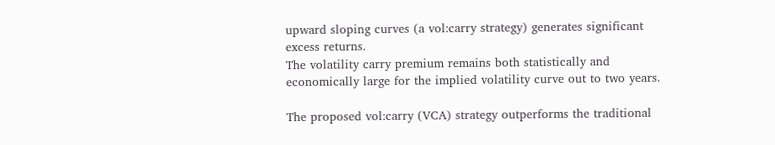upward sloping curves (a vol:carry strategy) generates significant excess returns.
The volatility carry premium remains both statistically and economically large for the implied volatility curve out to two years.

The proposed vol:carry (VCA) strategy outperforms the traditional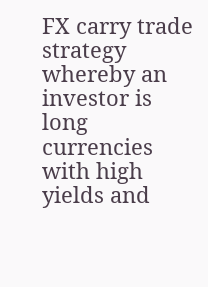FX carry trade strategy whereby an investor is long currencies with high yields and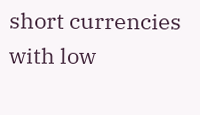short currencies with low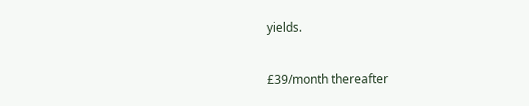yields.


£39/month thereafter